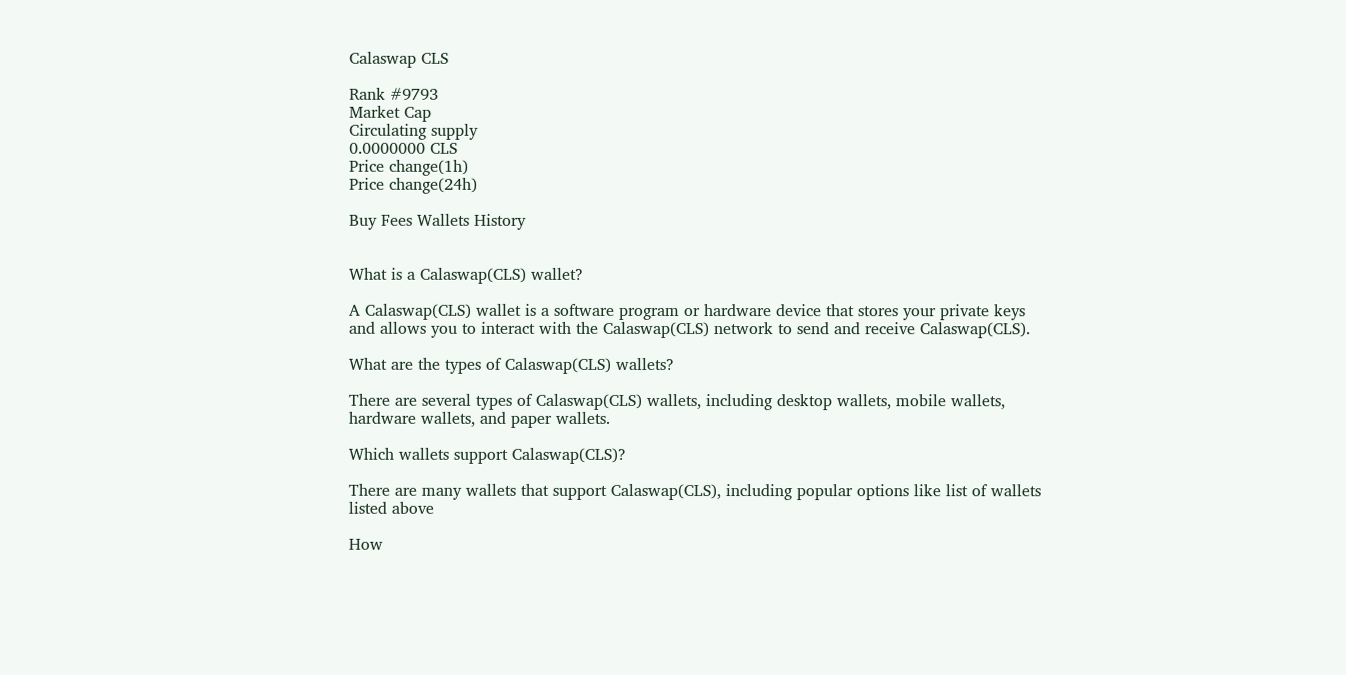Calaswap CLS

Rank #9793
Market Cap
Circulating supply
0.0000000 CLS
Price change(1h)
Price change(24h)

Buy Fees Wallets History


What is a Calaswap(CLS) wallet?

A Calaswap(CLS) wallet is a software program or hardware device that stores your private keys and allows you to interact with the Calaswap(CLS) network to send and receive Calaswap(CLS).

What are the types of Calaswap(CLS) wallets?

There are several types of Calaswap(CLS) wallets, including desktop wallets, mobile wallets, hardware wallets, and paper wallets.

Which wallets support Calaswap(CLS)?

There are many wallets that support Calaswap(CLS), including popular options like list of wallets listed above

How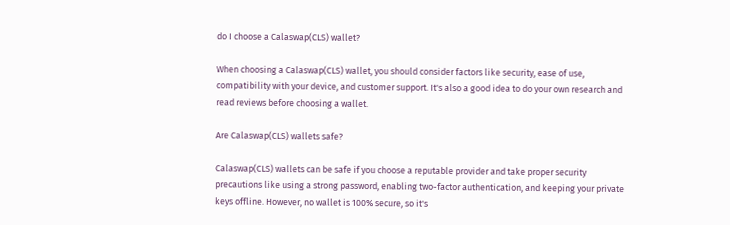do I choose a Calaswap(CLS) wallet?

When choosing a Calaswap(CLS) wallet, you should consider factors like security, ease of use, compatibility with your device, and customer support. It's also a good idea to do your own research and read reviews before choosing a wallet.

Are Calaswap(CLS) wallets safe?

Calaswap(CLS) wallets can be safe if you choose a reputable provider and take proper security precautions like using a strong password, enabling two-factor authentication, and keeping your private keys offline. However, no wallet is 100% secure, so it's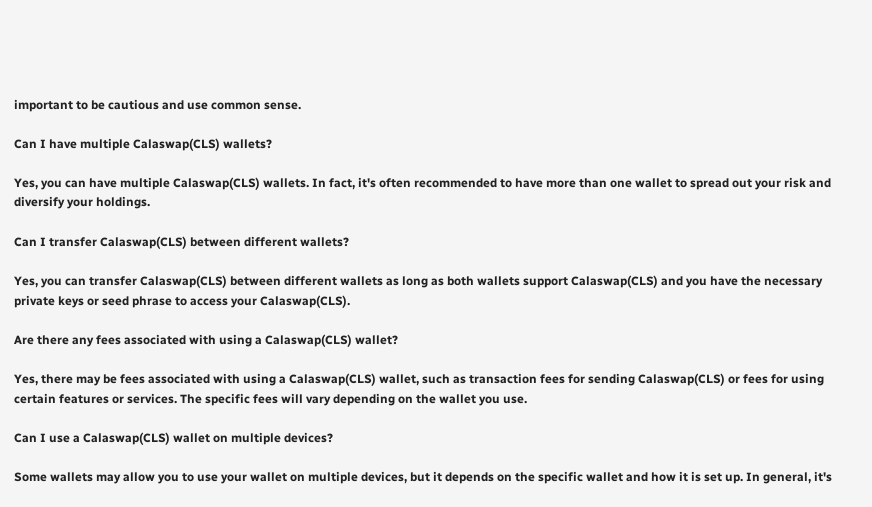important to be cautious and use common sense.

Can I have multiple Calaswap(CLS) wallets?

Yes, you can have multiple Calaswap(CLS) wallets. In fact, it's often recommended to have more than one wallet to spread out your risk and diversify your holdings.

Can I transfer Calaswap(CLS) between different wallets?

Yes, you can transfer Calaswap(CLS) between different wallets as long as both wallets support Calaswap(CLS) and you have the necessary private keys or seed phrase to access your Calaswap(CLS).

Are there any fees associated with using a Calaswap(CLS) wallet?

Yes, there may be fees associated with using a Calaswap(CLS) wallet, such as transaction fees for sending Calaswap(CLS) or fees for using certain features or services. The specific fees will vary depending on the wallet you use.

Can I use a Calaswap(CLS) wallet on multiple devices?

Some wallets may allow you to use your wallet on multiple devices, but it depends on the specific wallet and how it is set up. In general, it's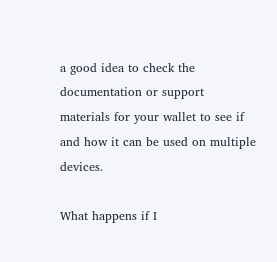a good idea to check the documentation or support materials for your wallet to see if and how it can be used on multiple devices.

What happens if I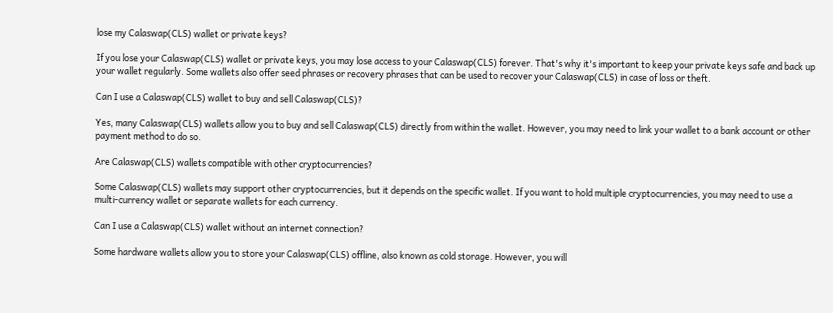lose my Calaswap(CLS) wallet or private keys?

If you lose your Calaswap(CLS) wallet or private keys, you may lose access to your Calaswap(CLS) forever. That's why it's important to keep your private keys safe and back up your wallet regularly. Some wallets also offer seed phrases or recovery phrases that can be used to recover your Calaswap(CLS) in case of loss or theft.

Can I use a Calaswap(CLS) wallet to buy and sell Calaswap(CLS)?

Yes, many Calaswap(CLS) wallets allow you to buy and sell Calaswap(CLS) directly from within the wallet. However, you may need to link your wallet to a bank account or other payment method to do so.

Are Calaswap(CLS) wallets compatible with other cryptocurrencies?

Some Calaswap(CLS) wallets may support other cryptocurrencies, but it depends on the specific wallet. If you want to hold multiple cryptocurrencies, you may need to use a multi-currency wallet or separate wallets for each currency.

Can I use a Calaswap(CLS) wallet without an internet connection?

Some hardware wallets allow you to store your Calaswap(CLS) offline, also known as cold storage. However, you will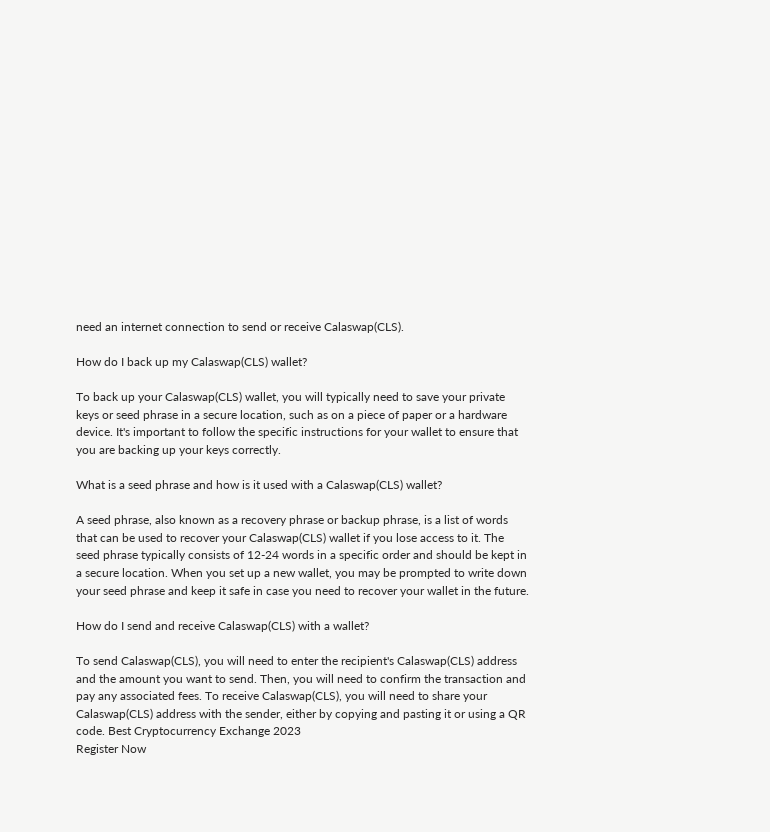need an internet connection to send or receive Calaswap(CLS).

How do I back up my Calaswap(CLS) wallet?

To back up your Calaswap(CLS) wallet, you will typically need to save your private keys or seed phrase in a secure location, such as on a piece of paper or a hardware device. It's important to follow the specific instructions for your wallet to ensure that you are backing up your keys correctly.

What is a seed phrase and how is it used with a Calaswap(CLS) wallet?

A seed phrase, also known as a recovery phrase or backup phrase, is a list of words that can be used to recover your Calaswap(CLS) wallet if you lose access to it. The seed phrase typically consists of 12-24 words in a specific order and should be kept in a secure location. When you set up a new wallet, you may be prompted to write down your seed phrase and keep it safe in case you need to recover your wallet in the future.

How do I send and receive Calaswap(CLS) with a wallet?

To send Calaswap(CLS), you will need to enter the recipient's Calaswap(CLS) address and the amount you want to send. Then, you will need to confirm the transaction and pay any associated fees. To receive Calaswap(CLS), you will need to share your Calaswap(CLS) address with the sender, either by copying and pasting it or using a QR code. Best Cryptocurrency Exchange 2023
Register Now